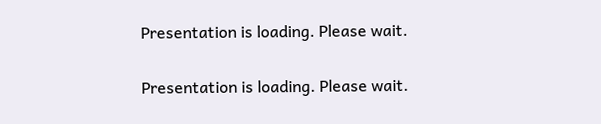Presentation is loading. Please wait.

Presentation is loading. Please wait.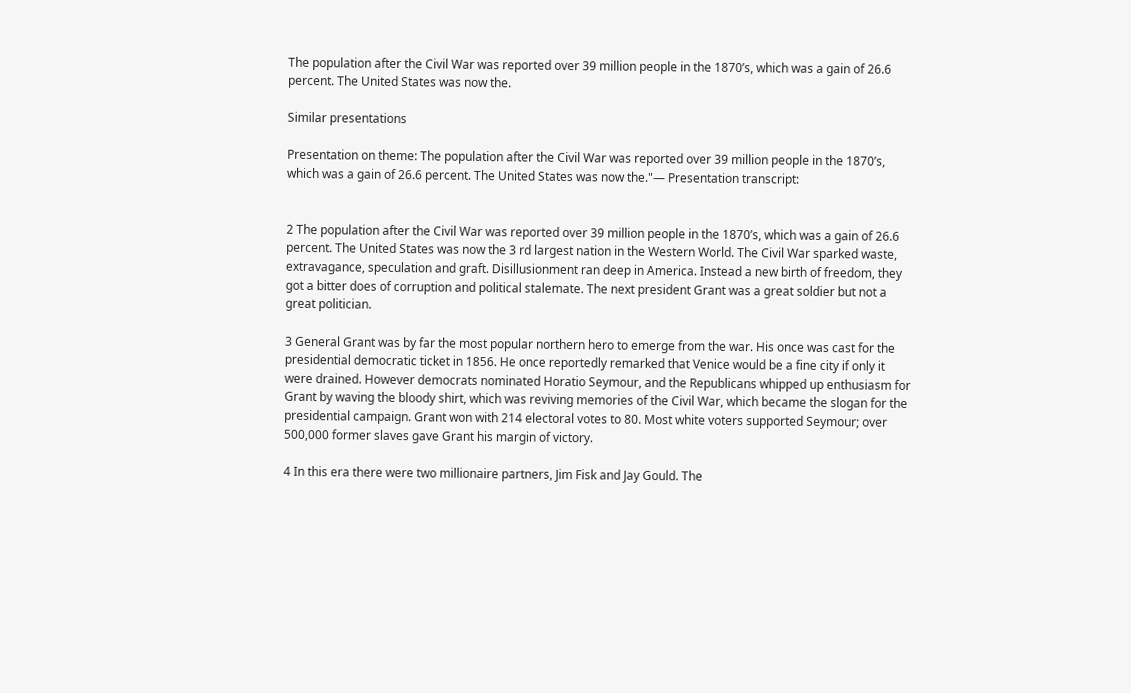The population after the Civil War was reported over 39 million people in the 1870’s, which was a gain of 26.6 percent. The United States was now the.

Similar presentations

Presentation on theme: The population after the Civil War was reported over 39 million people in the 1870’s, which was a gain of 26.6 percent. The United States was now the."— Presentation transcript:


2 The population after the Civil War was reported over 39 million people in the 1870’s, which was a gain of 26.6 percent. The United States was now the 3 rd largest nation in the Western World. The Civil War sparked waste, extravagance, speculation and graft. Disillusionment ran deep in America. Instead a new birth of freedom, they got a bitter does of corruption and political stalemate. The next president Grant was a great soldier but not a great politician.

3 General Grant was by far the most popular northern hero to emerge from the war. His once was cast for the presidential democratic ticket in 1856. He once reportedly remarked that Venice would be a fine city if only it were drained. However democrats nominated Horatio Seymour, and the Republicans whipped up enthusiasm for Grant by waving the bloody shirt, which was reviving memories of the Civil War, which became the slogan for the presidential campaign. Grant won with 214 electoral votes to 80. Most white voters supported Seymour; over 500,000 former slaves gave Grant his margin of victory.

4 In this era there were two millionaire partners, Jim Fisk and Jay Gould. The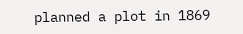planned a plot in 1869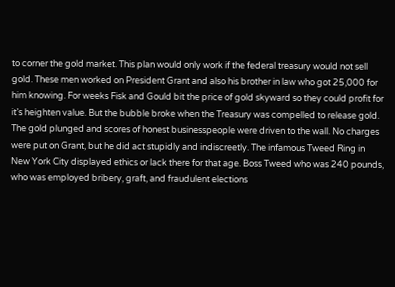to corner the gold market. This plan would only work if the federal treasury would not sell gold. These men worked on President Grant and also his brother in law who got 25,000 for him knowing. For weeks Fisk and Gould bit the price of gold skyward so they could profit for it’s heighten value. But the bubble broke when the Treasury was compelled to release gold. The gold plunged and scores of honest businesspeople were driven to the wall. No charges were put on Grant, but he did act stupidly and indiscreetly. The infamous Tweed Ring in New York City displayed ethics or lack there for that age. Boss Tweed who was 240 pounds, who was employed bribery, graft, and fraudulent elections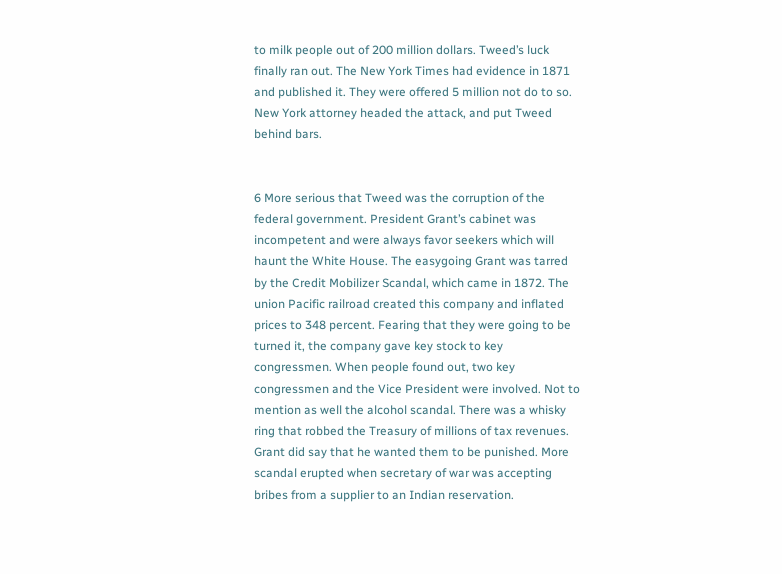to milk people out of 200 million dollars. Tweed’s luck finally ran out. The New York Times had evidence in 1871 and published it. They were offered 5 million not do to so. New York attorney headed the attack, and put Tweed behind bars.


6 More serious that Tweed was the corruption of the federal government. President Grant’s cabinet was incompetent and were always favor seekers which will haunt the White House. The easygoing Grant was tarred by the Credit Mobilizer Scandal, which came in 1872. The union Pacific railroad created this company and inflated prices to 348 percent. Fearing that they were going to be turned it, the company gave key stock to key congressmen. When people found out, two key congressmen and the Vice President were involved. Not to mention as well the alcohol scandal. There was a whisky ring that robbed the Treasury of millions of tax revenues. Grant did say that he wanted them to be punished. More scandal erupted when secretary of war was accepting bribes from a supplier to an Indian reservation.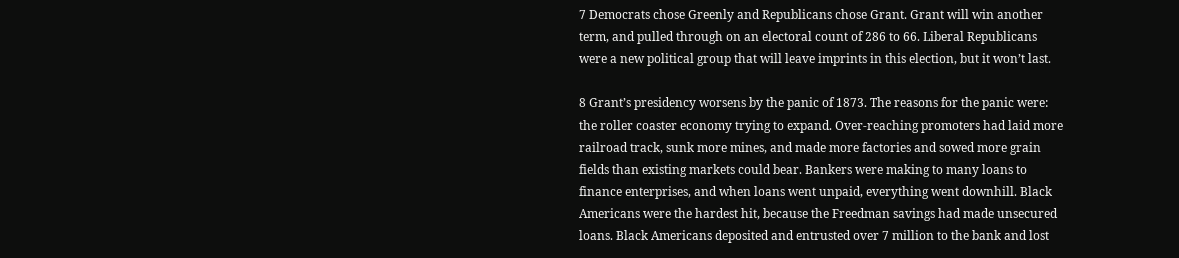7 Democrats chose Greenly and Republicans chose Grant. Grant will win another term, and pulled through on an electoral count of 286 to 66. Liberal Republicans were a new political group that will leave imprints in this election, but it won’t last.

8 Grant’s presidency worsens by the panic of 1873. The reasons for the panic were: the roller coaster economy trying to expand. Over-reaching promoters had laid more railroad track, sunk more mines, and made more factories and sowed more grain fields than existing markets could bear. Bankers were making to many loans to finance enterprises, and when loans went unpaid, everything went downhill. Black Americans were the hardest hit, because the Freedman savings had made unsecured loans. Black Americans deposited and entrusted over 7 million to the bank and lost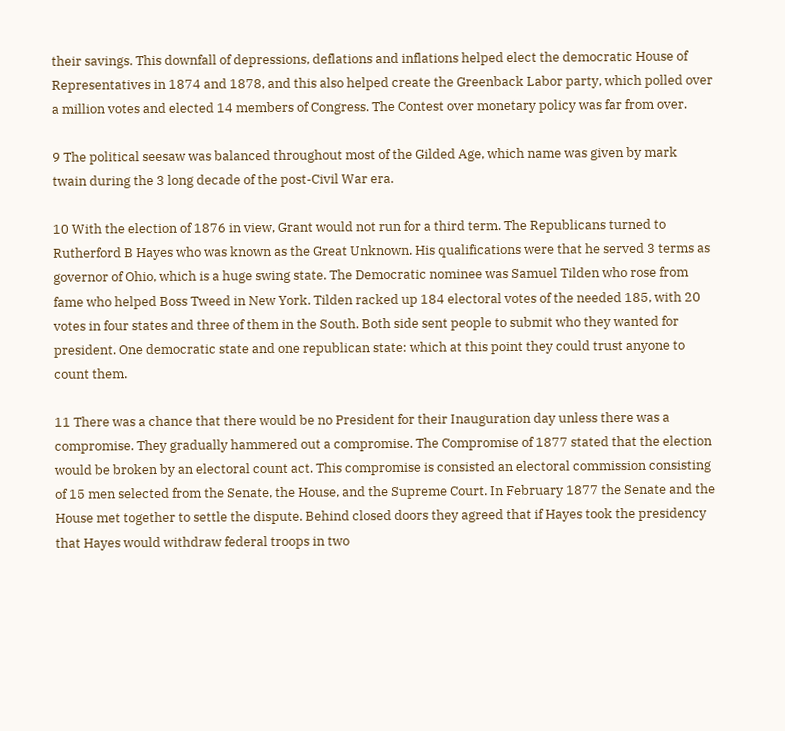their savings. This downfall of depressions, deflations and inflations helped elect the democratic House of Representatives in 1874 and 1878, and this also helped create the Greenback Labor party, which polled over a million votes and elected 14 members of Congress. The Contest over monetary policy was far from over.

9 The political seesaw was balanced throughout most of the Gilded Age, which name was given by mark twain during the 3 long decade of the post-Civil War era.

10 With the election of 1876 in view, Grant would not run for a third term. The Republicans turned to Rutherford B Hayes who was known as the Great Unknown. His qualifications were that he served 3 terms as governor of Ohio, which is a huge swing state. The Democratic nominee was Samuel Tilden who rose from fame who helped Boss Tweed in New York. Tilden racked up 184 electoral votes of the needed 185, with 20 votes in four states and three of them in the South. Both side sent people to submit who they wanted for president. One democratic state and one republican state: which at this point they could trust anyone to count them.

11 There was a chance that there would be no President for their Inauguration day unless there was a compromise. They gradually hammered out a compromise. The Compromise of 1877 stated that the election would be broken by an electoral count act. This compromise is consisted an electoral commission consisting of 15 men selected from the Senate, the House, and the Supreme Court. In February 1877 the Senate and the House met together to settle the dispute. Behind closed doors they agreed that if Hayes took the presidency that Hayes would withdraw federal troops in two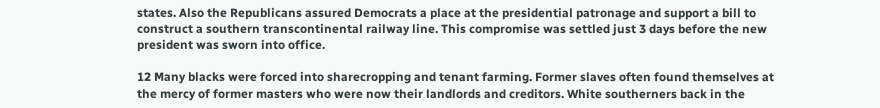states. Also the Republicans assured Democrats a place at the presidential patronage and support a bill to construct a southern transcontinental railway line. This compromise was settled just 3 days before the new president was sworn into office.

12 Many blacks were forced into sharecropping and tenant farming. Former slaves often found themselves at the mercy of former masters who were now their landlords and creditors. White southerners back in the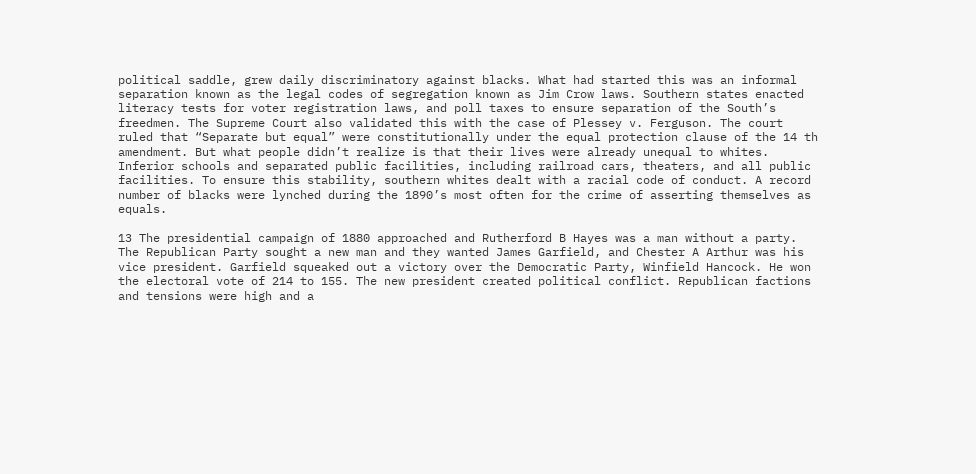political saddle, grew daily discriminatory against blacks. What had started this was an informal separation known as the legal codes of segregation known as Jim Crow laws. Southern states enacted literacy tests for voter registration laws, and poll taxes to ensure separation of the South’s freedmen. The Supreme Court also validated this with the case of Plessey v. Ferguson. The court ruled that “Separate but equal” were constitutionally under the equal protection clause of the 14 th amendment. But what people didn’t realize is that their lives were already unequal to whites. Inferior schools and separated public facilities, including railroad cars, theaters, and all public facilities. To ensure this stability, southern whites dealt with a racial code of conduct. A record number of blacks were lynched during the 1890’s most often for the crime of asserting themselves as equals.

13 The presidential campaign of 1880 approached and Rutherford B Hayes was a man without a party. The Republican Party sought a new man and they wanted James Garfield, and Chester A Arthur was his vice president. Garfield squeaked out a victory over the Democratic Party, Winfield Hancock. He won the electoral vote of 214 to 155. The new president created political conflict. Republican factions and tensions were high and a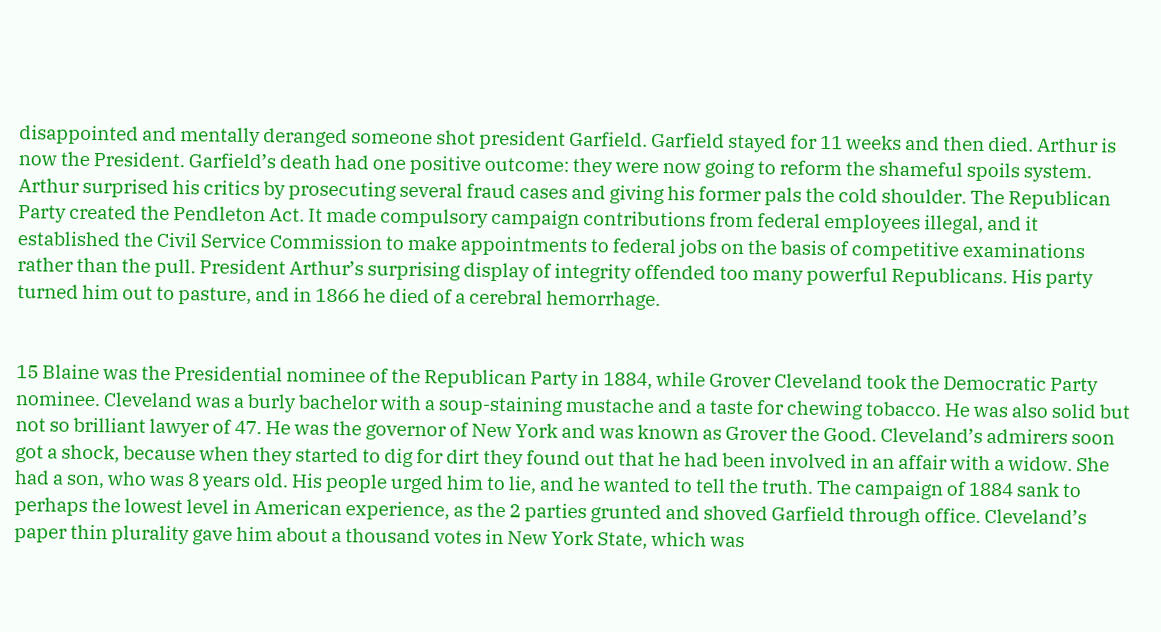disappointed and mentally deranged someone shot president Garfield. Garfield stayed for 11 weeks and then died. Arthur is now the President. Garfield’s death had one positive outcome: they were now going to reform the shameful spoils system. Arthur surprised his critics by prosecuting several fraud cases and giving his former pals the cold shoulder. The Republican Party created the Pendleton Act. It made compulsory campaign contributions from federal employees illegal, and it established the Civil Service Commission to make appointments to federal jobs on the basis of competitive examinations rather than the pull. President Arthur’s surprising display of integrity offended too many powerful Republicans. His party turned him out to pasture, and in 1866 he died of a cerebral hemorrhage.


15 Blaine was the Presidential nominee of the Republican Party in 1884, while Grover Cleveland took the Democratic Party nominee. Cleveland was a burly bachelor with a soup-staining mustache and a taste for chewing tobacco. He was also solid but not so brilliant lawyer of 47. He was the governor of New York and was known as Grover the Good. Cleveland’s admirers soon got a shock, because when they started to dig for dirt they found out that he had been involved in an affair with a widow. She had a son, who was 8 years old. His people urged him to lie, and he wanted to tell the truth. The campaign of 1884 sank to perhaps the lowest level in American experience, as the 2 parties grunted and shoved Garfield through office. Cleveland’s paper thin plurality gave him about a thousand votes in New York State, which was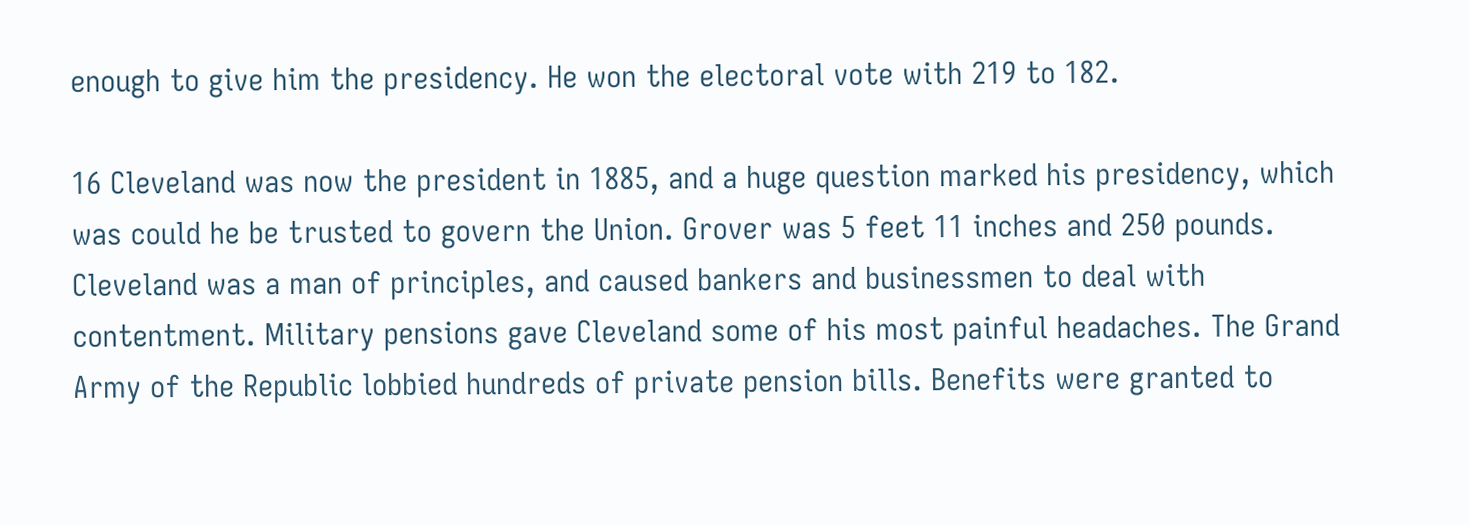enough to give him the presidency. He won the electoral vote with 219 to 182.

16 Cleveland was now the president in 1885, and a huge question marked his presidency, which was could he be trusted to govern the Union. Grover was 5 feet 11 inches and 250 pounds. Cleveland was a man of principles, and caused bankers and businessmen to deal with contentment. Military pensions gave Cleveland some of his most painful headaches. The Grand Army of the Republic lobbied hundreds of private pension bills. Benefits were granted to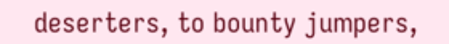deserters, to bounty jumpers,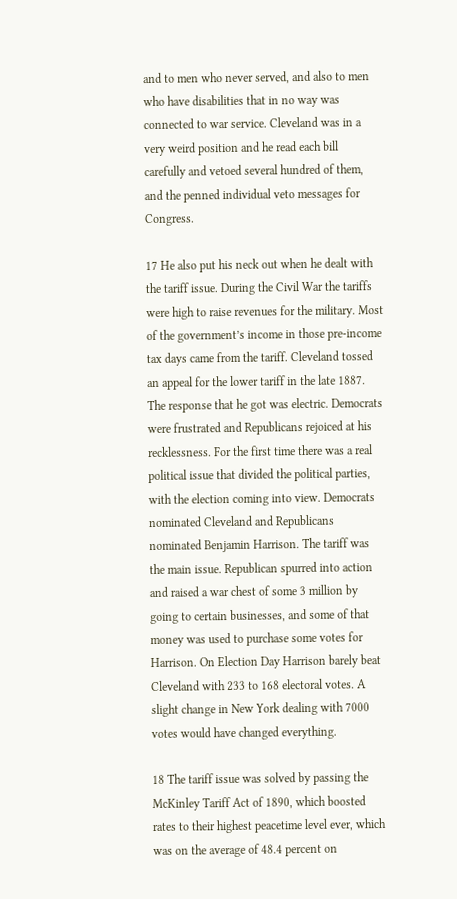and to men who never served, and also to men who have disabilities that in no way was connected to war service. Cleveland was in a very weird position and he read each bill carefully and vetoed several hundred of them, and the penned individual veto messages for Congress.

17 He also put his neck out when he dealt with the tariff issue. During the Civil War the tariffs were high to raise revenues for the military. Most of the government’s income in those pre-income tax days came from the tariff. Cleveland tossed an appeal for the lower tariff in the late 1887. The response that he got was electric. Democrats were frustrated and Republicans rejoiced at his recklessness. For the first time there was a real political issue that divided the political parties, with the election coming into view. Democrats nominated Cleveland and Republicans nominated Benjamin Harrison. The tariff was the main issue. Republican spurred into action and raised a war chest of some 3 million by going to certain businesses, and some of that money was used to purchase some votes for Harrison. On Election Day Harrison barely beat Cleveland with 233 to 168 electoral votes. A slight change in New York dealing with 7000 votes would have changed everything.

18 The tariff issue was solved by passing the McKinley Tariff Act of 1890, which boosted rates to their highest peacetime level ever, which was on the average of 48.4 percent on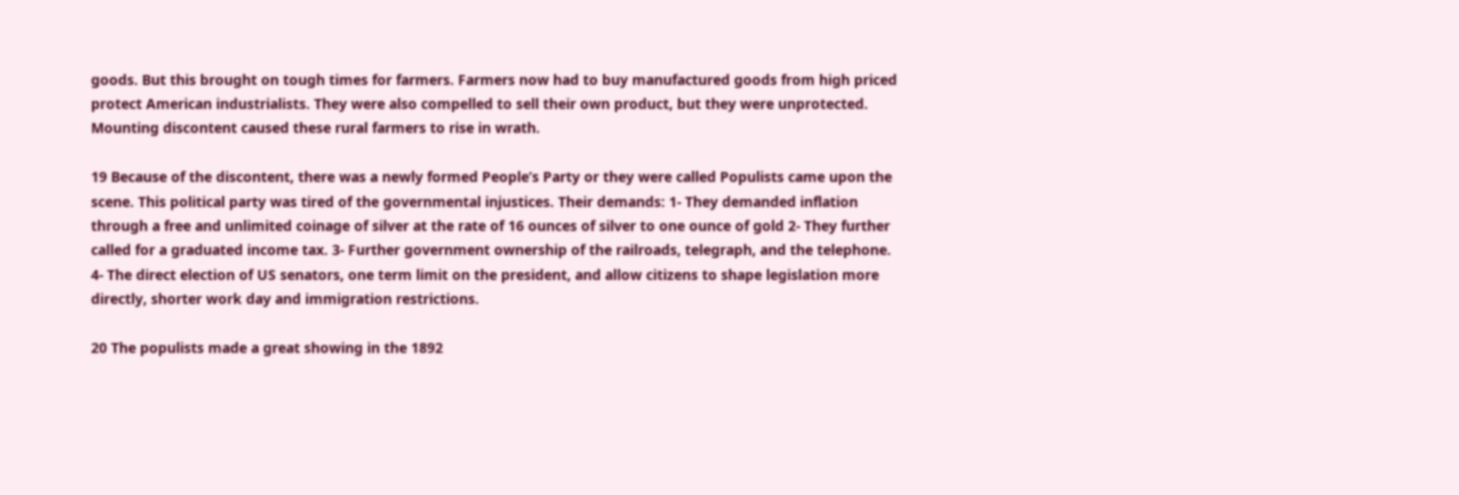goods. But this brought on tough times for farmers. Farmers now had to buy manufactured goods from high priced protect American industrialists. They were also compelled to sell their own product, but they were unprotected. Mounting discontent caused these rural farmers to rise in wrath.

19 Because of the discontent, there was a newly formed People’s Party or they were called Populists came upon the scene. This political party was tired of the governmental injustices. Their demands: 1- They demanded inflation through a free and unlimited coinage of silver at the rate of 16 ounces of silver to one ounce of gold 2- They further called for a graduated income tax. 3- Further government ownership of the railroads, telegraph, and the telephone. 4- The direct election of US senators, one term limit on the president, and allow citizens to shape legislation more directly, shorter work day and immigration restrictions.

20 The populists made a great showing in the 1892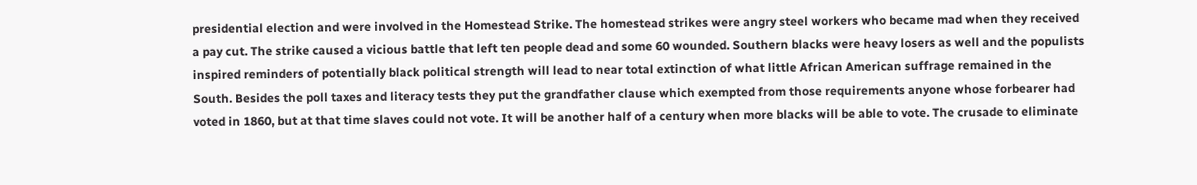presidential election and were involved in the Homestead Strike. The homestead strikes were angry steel workers who became mad when they received a pay cut. The strike caused a vicious battle that left ten people dead and some 60 wounded. Southern blacks were heavy losers as well and the populists inspired reminders of potentially black political strength will lead to near total extinction of what little African American suffrage remained in the South. Besides the poll taxes and literacy tests they put the grandfather clause which exempted from those requirements anyone whose forbearer had voted in 1860, but at that time slaves could not vote. It will be another half of a century when more blacks will be able to vote. The crusade to eliminate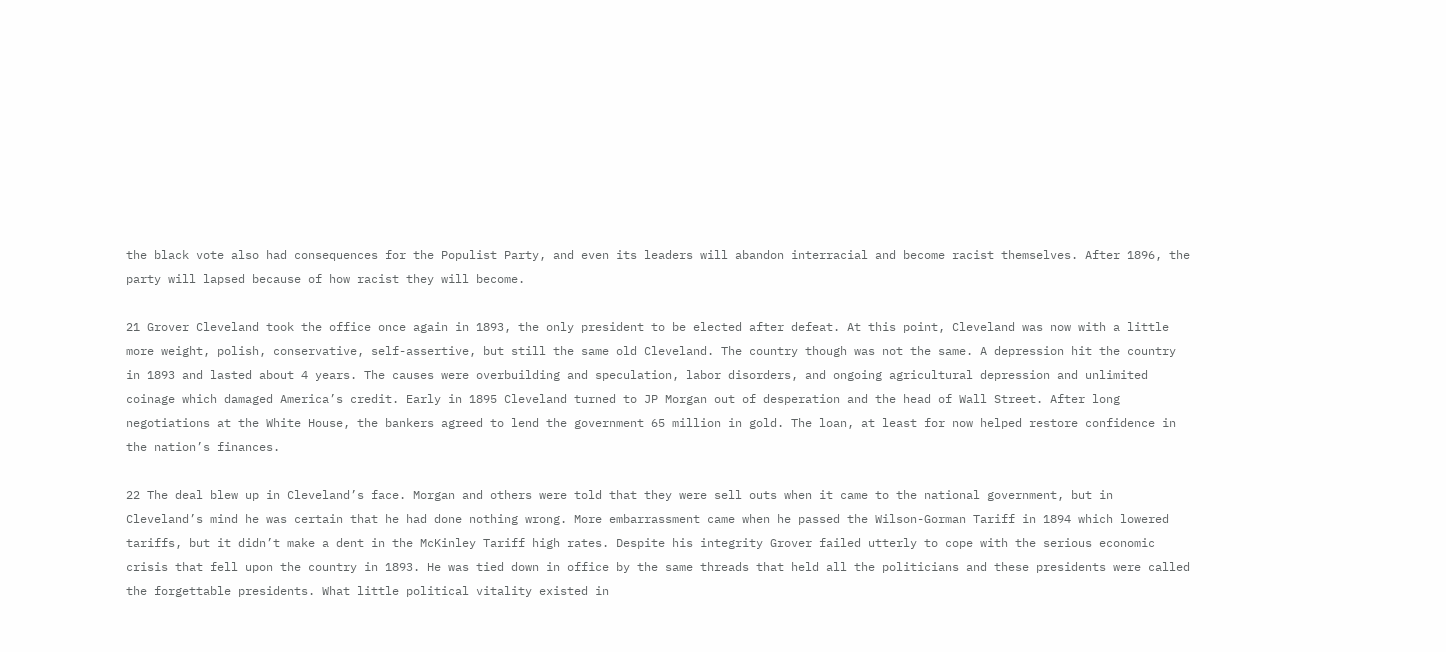the black vote also had consequences for the Populist Party, and even its leaders will abandon interracial and become racist themselves. After 1896, the party will lapsed because of how racist they will become.

21 Grover Cleveland took the office once again in 1893, the only president to be elected after defeat. At this point, Cleveland was now with a little more weight, polish, conservative, self-assertive, but still the same old Cleveland. The country though was not the same. A depression hit the country in 1893 and lasted about 4 years. The causes were overbuilding and speculation, labor disorders, and ongoing agricultural depression and unlimited coinage which damaged America’s credit. Early in 1895 Cleveland turned to JP Morgan out of desperation and the head of Wall Street. After long negotiations at the White House, the bankers agreed to lend the government 65 million in gold. The loan, at least for now helped restore confidence in the nation’s finances.

22 The deal blew up in Cleveland’s face. Morgan and others were told that they were sell outs when it came to the national government, but in Cleveland’s mind he was certain that he had done nothing wrong. More embarrassment came when he passed the Wilson-Gorman Tariff in 1894 which lowered tariffs, but it didn’t make a dent in the McKinley Tariff high rates. Despite his integrity Grover failed utterly to cope with the serious economic crisis that fell upon the country in 1893. He was tied down in office by the same threads that held all the politicians and these presidents were called the forgettable presidents. What little political vitality existed in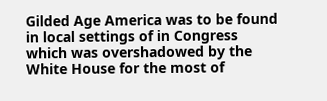Gilded Age America was to be found in local settings of in Congress which was overshadowed by the White House for the most of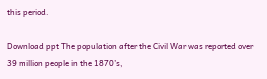this period.

Download ppt The population after the Civil War was reported over 39 million people in the 1870’s,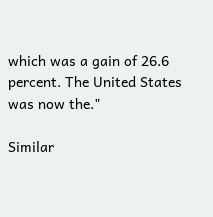which was a gain of 26.6 percent. The United States was now the."

Similar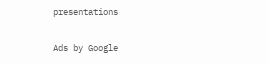presentations

Ads by Google